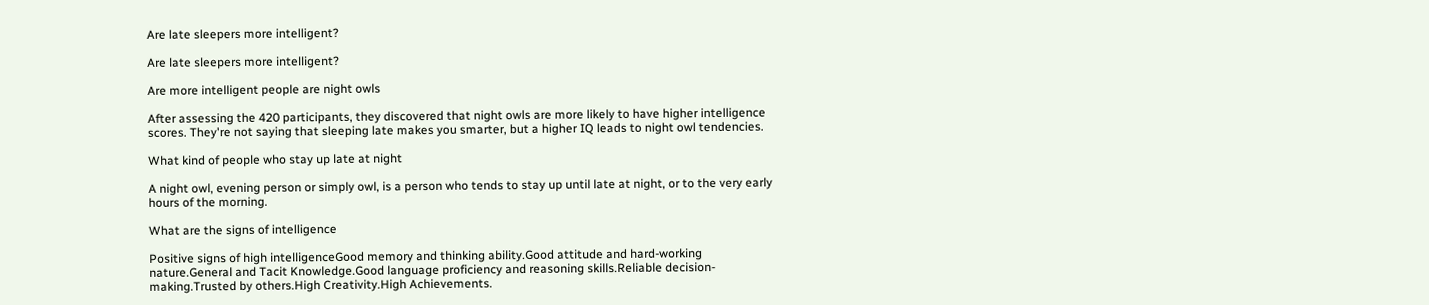Are late sleepers more intelligent?

Are late sleepers more intelligent?

Are more intelligent people are night owls

After assessing the 420 participants, they discovered that night owls are more likely to have higher intelligence scores. They're not saying that sleeping late makes you smarter, but a higher IQ leads to night owl tendencies.

What kind of people who stay up late at night

A night owl, evening person or simply owl, is a person who tends to stay up until late at night, or to the very early hours of the morning.

What are the signs of intelligence

Positive signs of high intelligenceGood memory and thinking ability.Good attitude and hard-working nature.General and Tacit Knowledge.Good language proficiency and reasoning skills.Reliable decision-making.Trusted by others.High Creativity.High Achievements.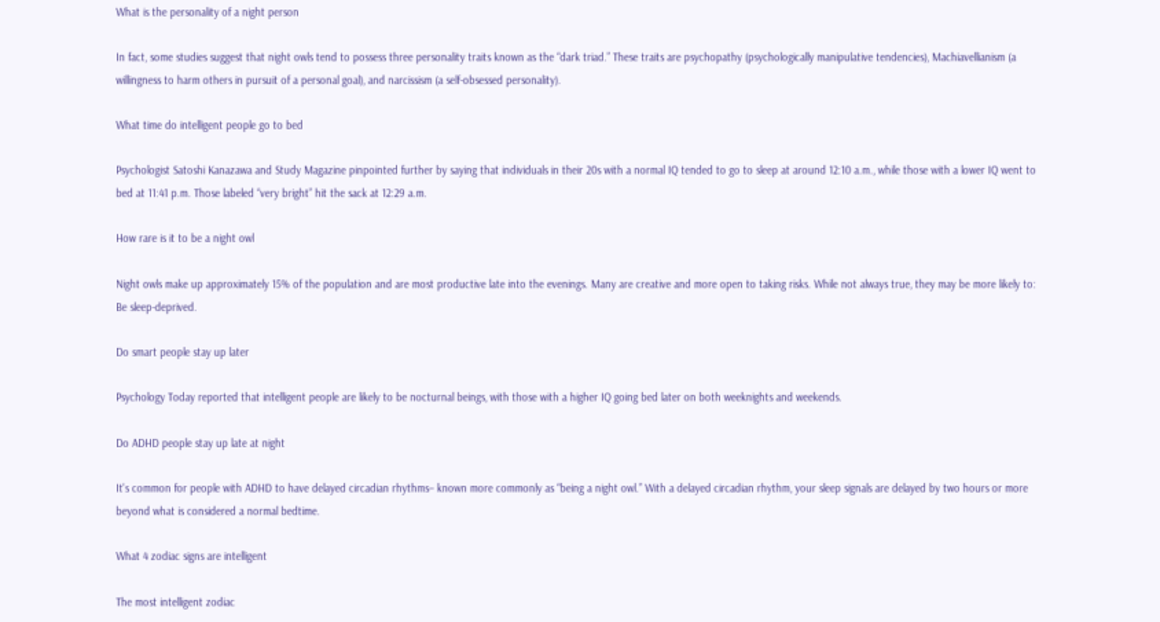What is the personality of a night person

In fact, some studies suggest that night owls tend to possess three personality traits known as the “dark triad.” These traits are psychopathy (psychologically manipulative tendencies), Machiavellianism (a willingness to harm others in pursuit of a personal goal), and narcissism (a self-obsessed personality).

What time do intelligent people go to bed

Psychologist Satoshi Kanazawa and Study Magazine pinpointed further by saying that individuals in their 20s with a normal IQ tended to go to sleep at around 12:10 a.m., while those with a lower IQ went to bed at 11:41 p.m. Those labeled “very bright” hit the sack at 12:29 a.m.

How rare is it to be a night owl

Night owls make up approximately 15% of the population and are most productive late into the evenings. Many are creative and more open to taking risks. While not always true, they may be more likely to: Be sleep-deprived.

Do smart people stay up later

Psychology Today reported that intelligent people are likely to be nocturnal beings, with those with a higher IQ going bed later on both weeknights and weekends.

Do ADHD people stay up late at night

It's common for people with ADHD to have delayed circadian rhythms– known more commonly as “being a night owl.” With a delayed circadian rhythm, your sleep signals are delayed by two hours or more beyond what is considered a normal bedtime.

What 4 zodiac signs are intelligent

The most intelligent zodiac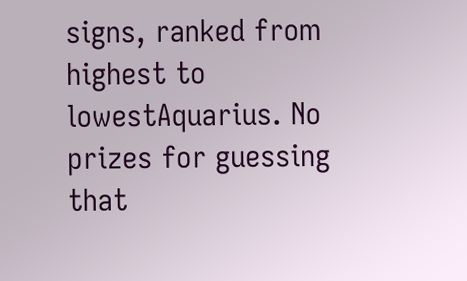signs, ranked from highest to lowestAquarius. No prizes for guessing that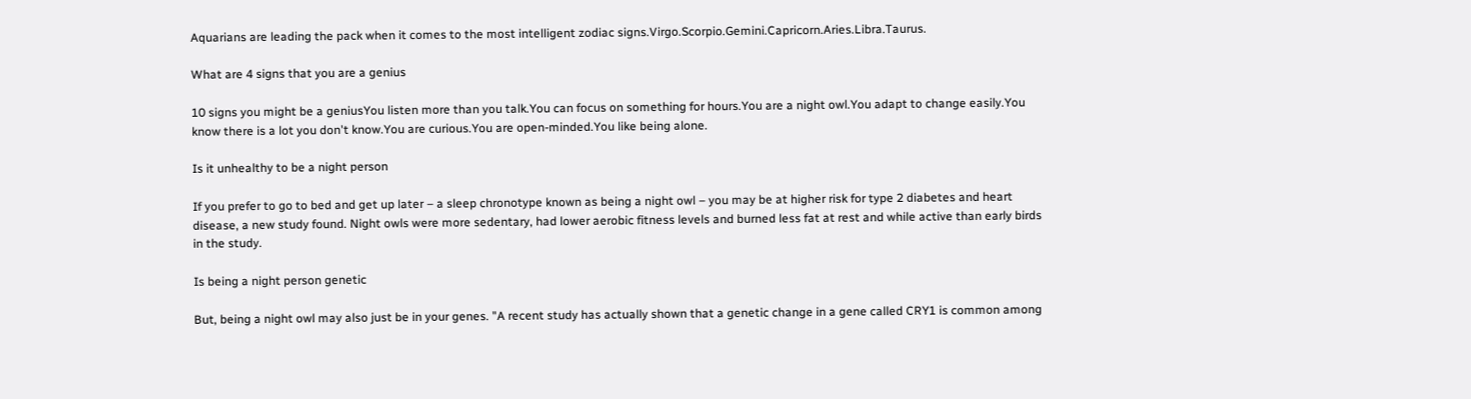Aquarians are leading the pack when it comes to the most intelligent zodiac signs.Virgo.Scorpio.Gemini.Capricorn.Aries.Libra.Taurus.

What are 4 signs that you are a genius

10 signs you might be a geniusYou listen more than you talk.You can focus on something for hours.You are a night owl.You adapt to change easily.You know there is a lot you don't know.You are curious.You are open-minded.You like being alone.

Is it unhealthy to be a night person

If you prefer to go to bed and get up later – a sleep chronotype known as being a night owl – you may be at higher risk for type 2 diabetes and heart disease, a new study found. Night owls were more sedentary, had lower aerobic fitness levels and burned less fat at rest and while active than early birds in the study.

Is being a night person genetic

But, being a night owl may also just be in your genes. "A recent study has actually shown that a genetic change in a gene called CRY1 is common among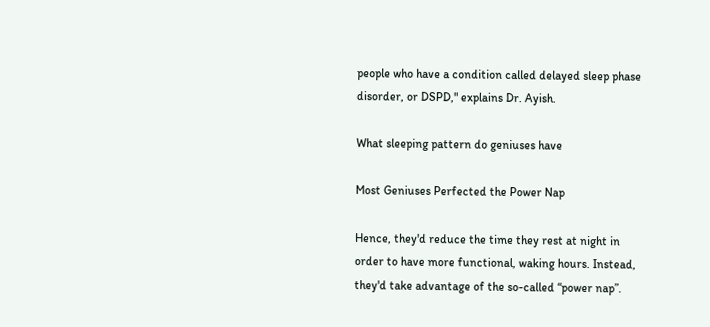people who have a condition called delayed sleep phase disorder, or DSPD," explains Dr. Ayish.

What sleeping pattern do geniuses have

Most Geniuses Perfected the Power Nap

Hence, they'd reduce the time they rest at night in order to have more functional, waking hours. Instead, they'd take advantage of the so-called “power nap”.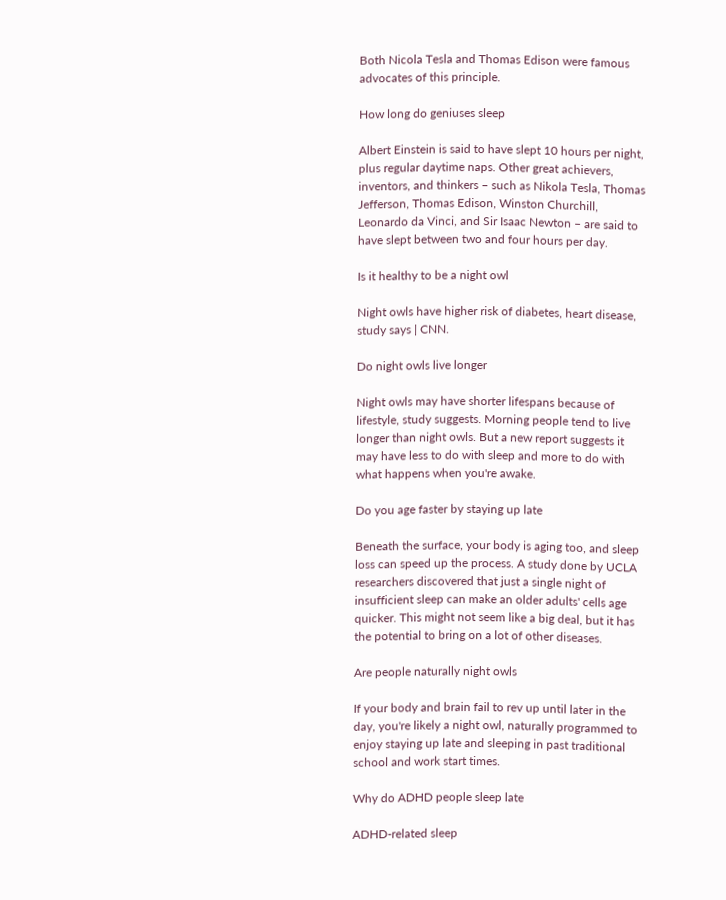Both Nicola Tesla and Thomas Edison were famous advocates of this principle.

How long do geniuses sleep

Albert Einstein is said to have slept 10 hours per night, plus regular daytime naps. Other great achievers, inventors, and thinkers – such as Nikola Tesla, Thomas Jefferson, Thomas Edison, Winston Churchill, Leonardo da Vinci, and Sir Isaac Newton – are said to have slept between two and four hours per day.

Is it healthy to be a night owl

Night owls have higher risk of diabetes, heart disease, study says | CNN.

Do night owls live longer

Night owls may have shorter lifespans because of lifestyle, study suggests. Morning people tend to live longer than night owls. But a new report suggests it may have less to do with sleep and more to do with what happens when you're awake.

Do you age faster by staying up late

Beneath the surface, your body is aging too, and sleep loss can speed up the process. A study done by UCLA researchers discovered that just a single night of insufficient sleep can make an older adults' cells age quicker. This might not seem like a big deal, but it has the potential to bring on a lot of other diseases.

Are people naturally night owls

If your body and brain fail to rev up until later in the day, you're likely a night owl, naturally programmed to enjoy staying up late and sleeping in past traditional school and work start times.

Why do ADHD people sleep late

ADHD-related sleep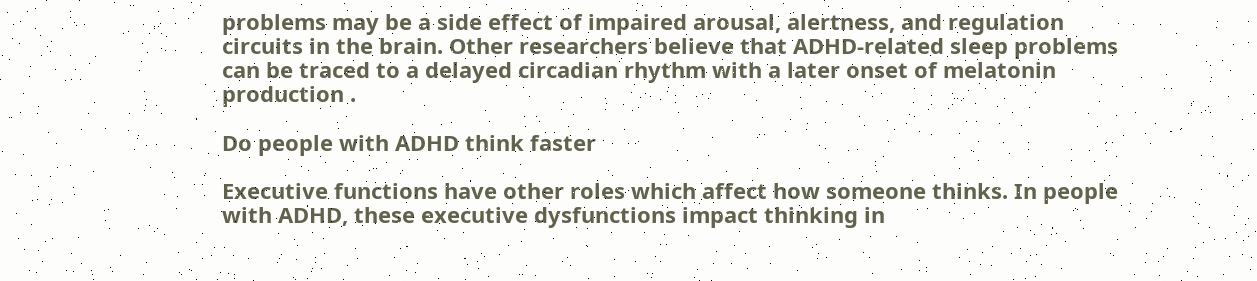problems may be a side effect of impaired arousal, alertness, and regulation circuits in the brain. Other researchers believe that ADHD-related sleep problems can be traced to a delayed circadian rhythm with a later onset of melatonin production .

Do people with ADHD think faster

Executive functions have other roles which affect how someone thinks. In people with ADHD, these executive dysfunctions impact thinking in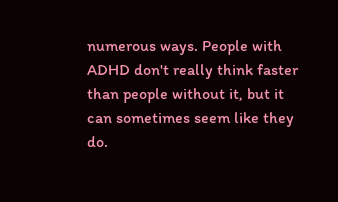numerous ways. People with ADHD don't really think faster than people without it, but it can sometimes seem like they do.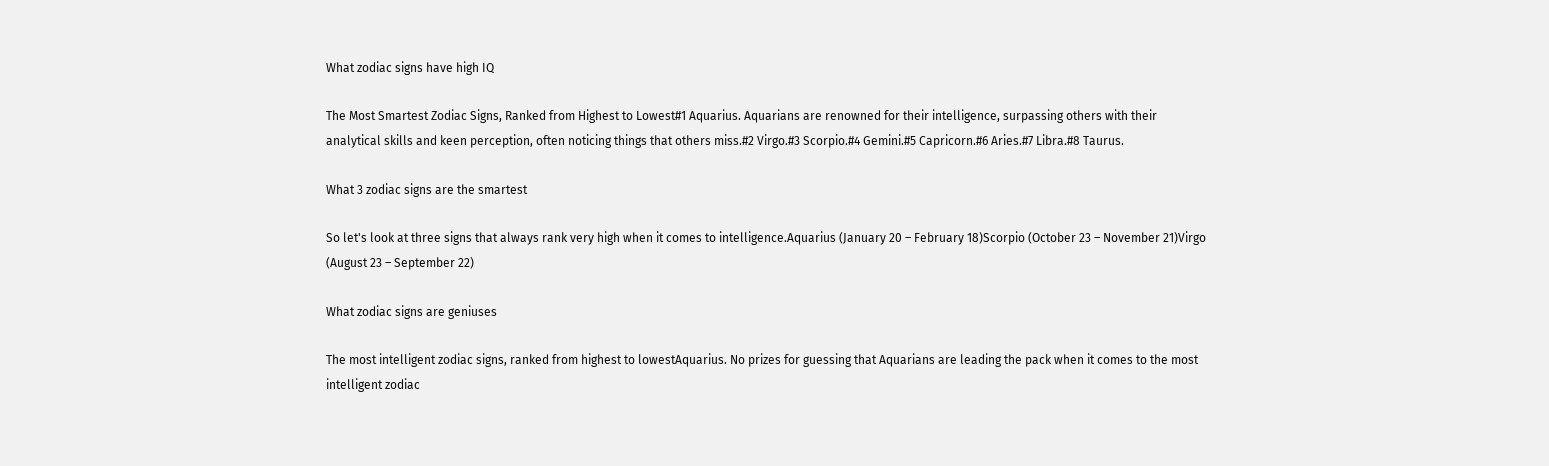What zodiac signs have high IQ

The Most Smartest Zodiac Signs, Ranked from Highest to Lowest#1 Aquarius. Aquarians are renowned for their intelligence, surpassing others with their analytical skills and keen perception, often noticing things that others miss.#2 Virgo.#3 Scorpio.#4 Gemini.#5 Capricorn.#6 Aries.#7 Libra.#8 Taurus.

What 3 zodiac signs are the smartest

So let's look at three signs that always rank very high when it comes to intelligence.Aquarius (January 20 – February 18)Scorpio (October 23 – November 21)Virgo (August 23 – September 22)

What zodiac signs are geniuses

The most intelligent zodiac signs, ranked from highest to lowestAquarius. No prizes for guessing that Aquarians are leading the pack when it comes to the most intelligent zodiac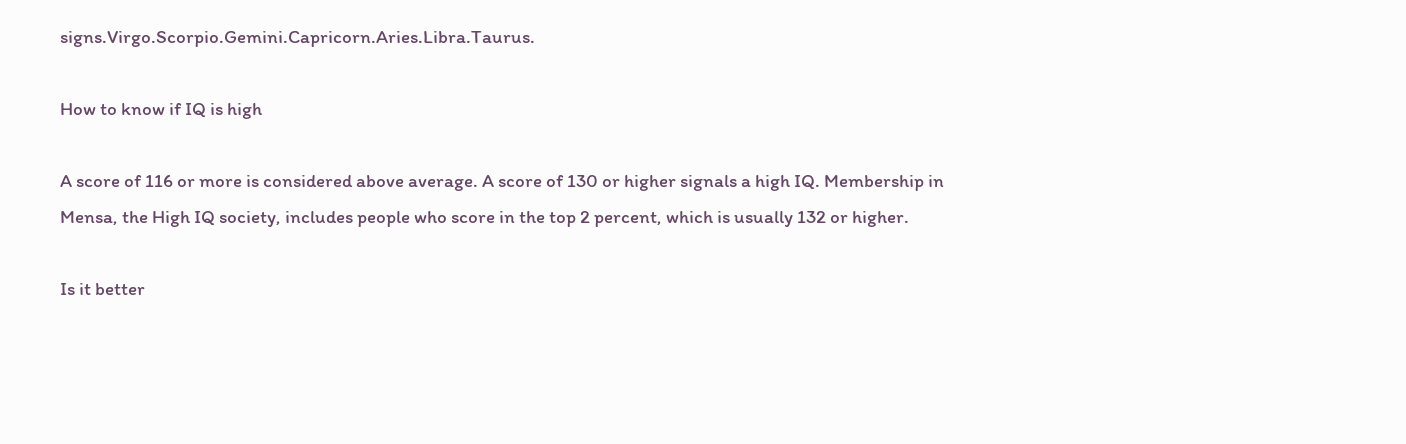signs.Virgo.Scorpio.Gemini.Capricorn.Aries.Libra.Taurus.

How to know if IQ is high

A score of 116 or more is considered above average. A score of 130 or higher signals a high IQ. Membership in Mensa, the High IQ society, includes people who score in the top 2 percent, which is usually 132 or higher.

Is it better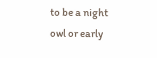to be a night owl or early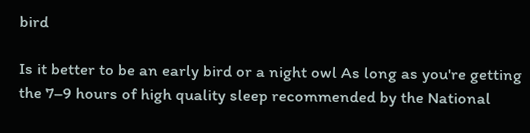bird

Is it better to be an early bird or a night owl As long as you're getting the 7–9 hours of high quality sleep recommended by the National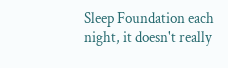Sleep Foundation each night, it doesn't really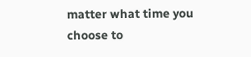matter what time you choose to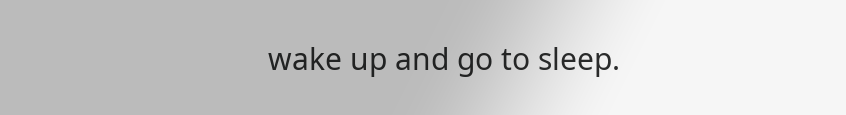wake up and go to sleep.